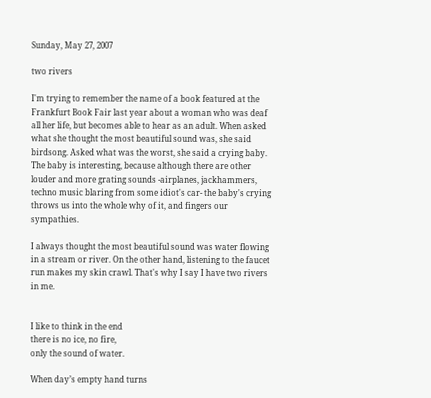Sunday, May 27, 2007

two rivers

I'm trying to remember the name of a book featured at the Frankfurt Book Fair last year about a woman who was deaf all her life, but becomes able to hear as an adult. When asked what she thought the most beautiful sound was, she said birdsong. Asked what was the worst, she said a crying baby. The baby is interesting, because although there are other louder and more grating sounds -airplanes, jackhammers, techno music blaring from some idiot's car- the baby's crying throws us into the whole why of it, and fingers our sympathies.

I always thought the most beautiful sound was water flowing in a stream or river. On the other hand, listening to the faucet run makes my skin crawl. That's why I say I have two rivers in me.


I like to think in the end
there is no ice, no fire,
only the sound of water.

When day’s empty hand turns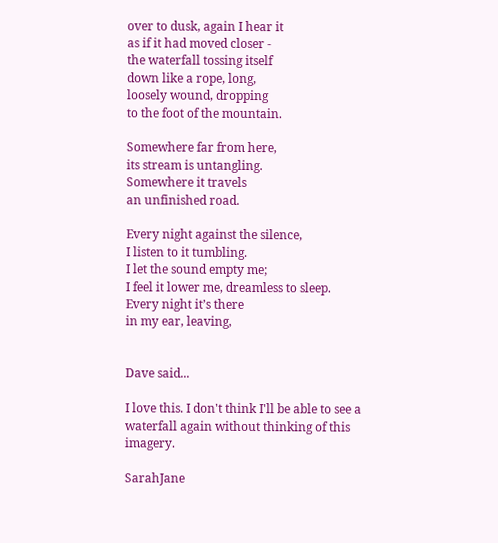over to dusk, again I hear it
as if it had moved closer -
the waterfall tossing itself
down like a rope, long,
loosely wound, dropping
to the foot of the mountain.

Somewhere far from here,
its stream is untangling.
Somewhere it travels
an unfinished road.

Every night against the silence,
I listen to it tumbling.
I let the sound empty me;
I feel it lower me, dreamless to sleep.
Every night it’s there
in my ear, leaving,


Dave said...

I love this. I don't think I'll be able to see a waterfall again without thinking of this imagery.

SarahJane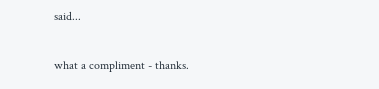said...

what a compliment - thanks.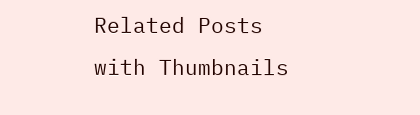Related Posts with Thumbnails